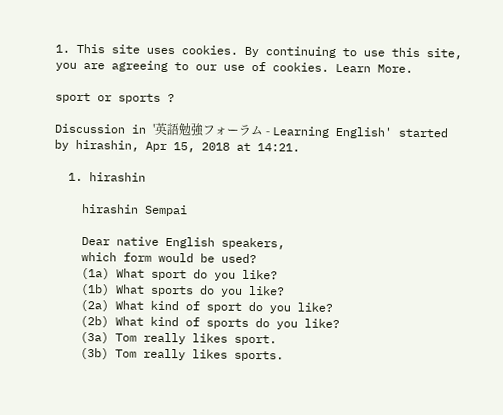1. This site uses cookies. By continuing to use this site, you are agreeing to our use of cookies. Learn More.

sport or sports ?

Discussion in '英語勉強フォーラム - Learning English' started by hirashin, Apr 15, 2018 at 14:21.

  1. hirashin

    hirashin Sempai

    Dear native English speakers,
    which form would be used?
    (1a) What sport do you like?
    (1b) What sports do you like?
    (2a) What kind of sport do you like?
    (2b) What kind of sports do you like?
    (3a) Tom really likes sport.
    (3b) Tom really likes sports.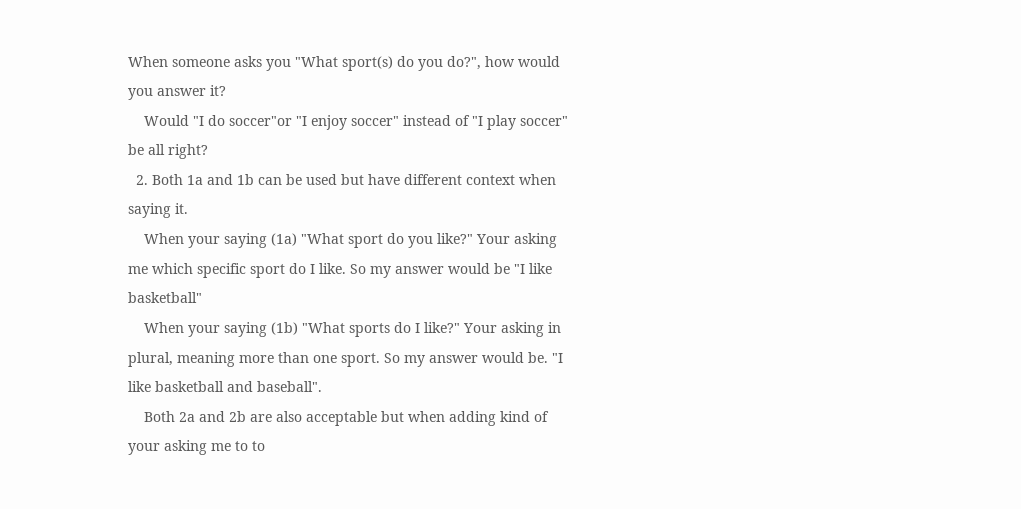When someone asks you "What sport(s) do you do?", how would you answer it?
    Would "I do soccer"or "I enjoy soccer" instead of "I play soccer" be all right?
  2. Both 1a and 1b can be used but have different context when saying it.
    When your saying (1a) "What sport do you like?" Your asking me which specific sport do I like. So my answer would be "I like basketball"
    When your saying (1b) "What sports do I like?" Your asking in plural, meaning more than one sport. So my answer would be. "I like basketball and baseball".
    Both 2a and 2b are also acceptable but when adding kind of your asking me to to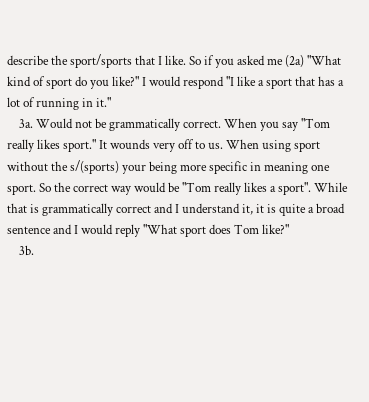describe the sport/sports that I like. So if you asked me (2a) "What kind of sport do you like?" I would respond "I like a sport that has a lot of running in it."
    3a. Would not be grammatically correct. When you say "Tom really likes sport." It wounds very off to us. When using sport without the s/(sports) your being more specific in meaning one sport. So the correct way would be "Tom really likes a sport". While that is grammatically correct and I understand it, it is quite a broad sentence and I would reply "What sport does Tom like?"
    3b.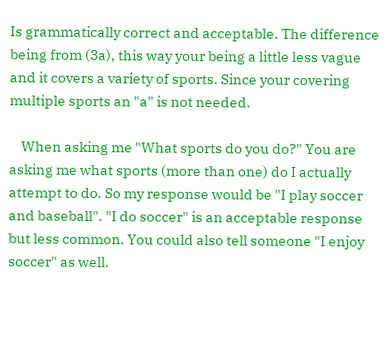Is grammatically correct and acceptable. The difference being from (3a), this way your being a little less vague and it covers a variety of sports. Since your covering multiple sports an "a" is not needed.

    When asking me "What sports do you do?" You are asking me what sports (more than one) do I actually attempt to do. So my response would be "I play soccer and baseball". "I do soccer" is an acceptable response but less common. You could also tell someone "I enjoy soccer" as well.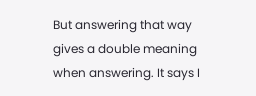But answering that way gives a double meaning when answering. It says I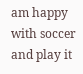am happy with soccer and play it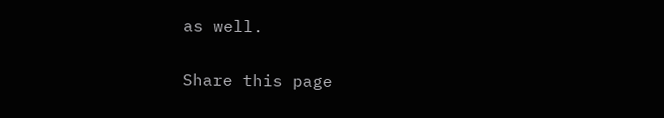as well.

Share this page